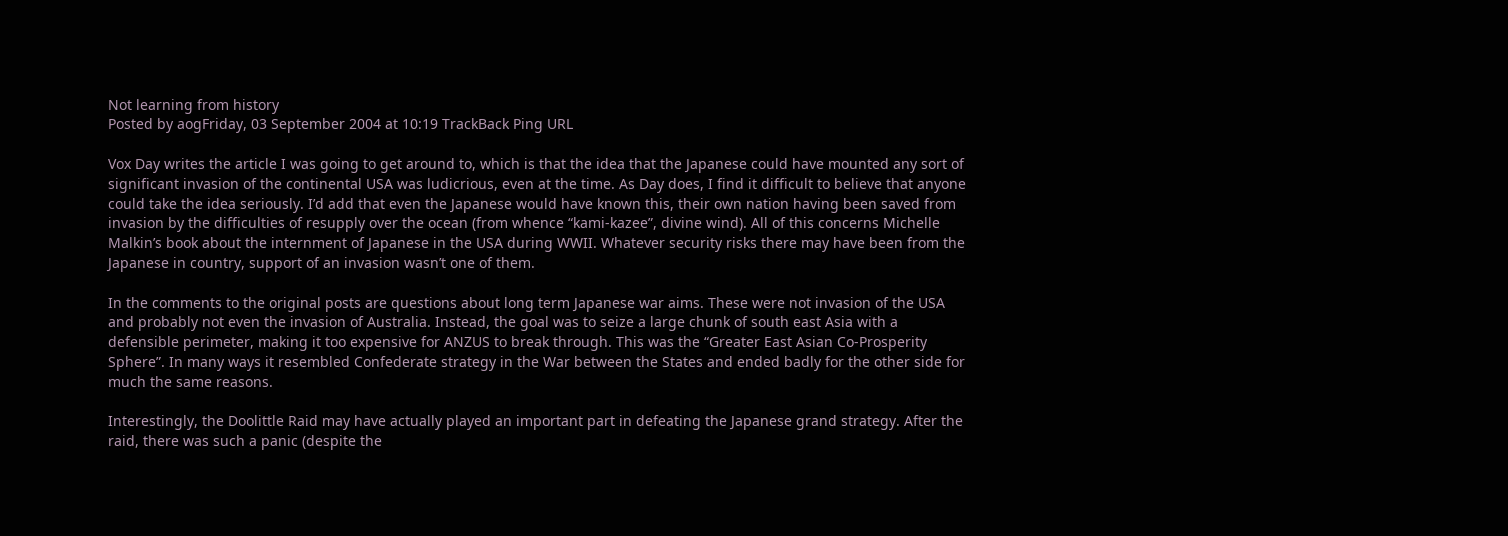Not learning from history
Posted by aogFriday, 03 September 2004 at 10:19 TrackBack Ping URL

Vox Day writes the article I was going to get around to, which is that the idea that the Japanese could have mounted any sort of significant invasion of the continental USA was ludicrious, even at the time. As Day does, I find it difficult to believe that anyone could take the idea seriously. I’d add that even the Japanese would have known this, their own nation having been saved from invasion by the difficulties of resupply over the ocean (from whence “kami-kazee”, divine wind). All of this concerns Michelle Malkin’s book about the internment of Japanese in the USA during WWII. Whatever security risks there may have been from the Japanese in country, support of an invasion wasn’t one of them.

In the comments to the original posts are questions about long term Japanese war aims. These were not invasion of the USA and probably not even the invasion of Australia. Instead, the goal was to seize a large chunk of south east Asia with a defensible perimeter, making it too expensive for ANZUS to break through. This was the “Greater East Asian Co-Prosperity Sphere”. In many ways it resembled Confederate strategy in the War between the States and ended badly for the other side for much the same reasons.

Interestingly, the Doolittle Raid may have actually played an important part in defeating the Japanese grand strategy. After the raid, there was such a panic (despite the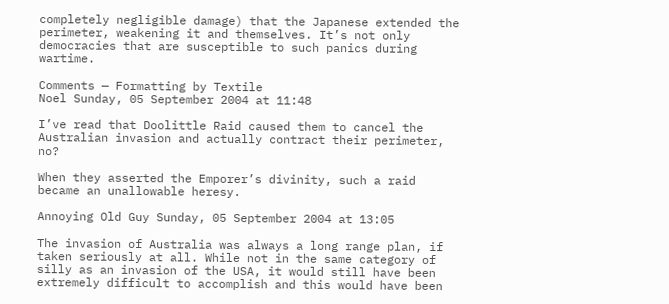completely negligible damage) that the Japanese extended the perimeter, weakening it and themselves. It’s not only democracies that are susceptible to such panics during wartime.

Comments — Formatting by Textile
Noel Sunday, 05 September 2004 at 11:48

I’ve read that Doolittle Raid caused them to cancel the Australian invasion and actually contract their perimeter, no?

When they asserted the Emporer’s divinity, such a raid became an unallowable heresy.

Annoying Old Guy Sunday, 05 September 2004 at 13:05

The invasion of Australia was always a long range plan, if taken seriously at all. While not in the same category of silly as an invasion of the USA, it would still have been extremely difficult to accomplish and this would have been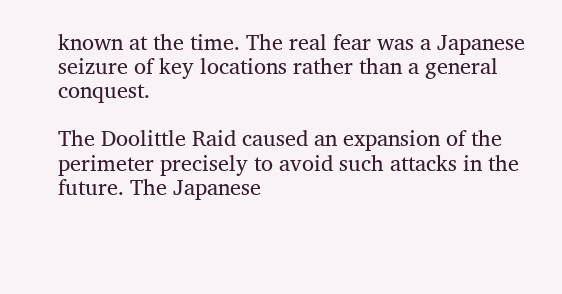known at the time. The real fear was a Japanese seizure of key locations rather than a general conquest.

The Doolittle Raid caused an expansion of the perimeter precisely to avoid such attacks in the future. The Japanese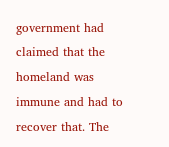government had claimed that the homeland was immune and had to recover that. The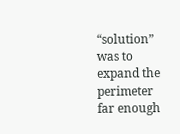“solution” was to expand the perimeter far enough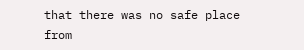that there was no safe place from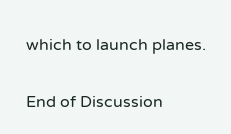which to launch planes.

End of Discussion